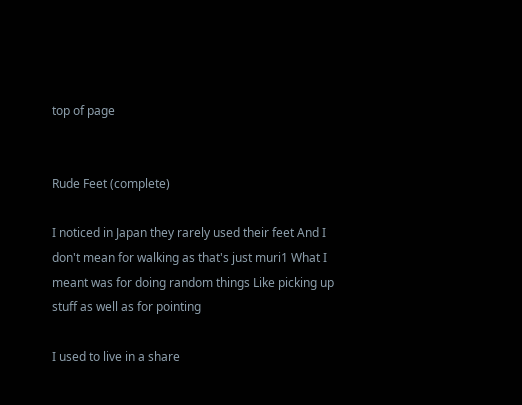top of page


Rude Feet (complete)

I noticed in Japan they rarely used their feet And I don't mean for walking as that's just muri1 What I meant was for doing random things Like picking up stuff as well as for pointing

I used to live in a share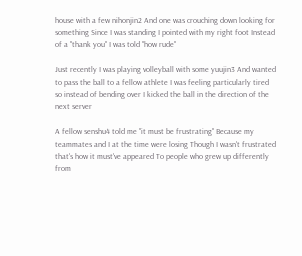house with a few nihonjin2 And one was crouching down looking for something Since I was standing I pointed with my right foot Instead of a "thank you" I was told "how rude"

Just recently I was playing volleyball with some yuujin3 And wanted to pass the ball to a fellow athlete I was feeling particularly tired so instead of bending over I kicked the ball in the direction of the next server

A fellow senshu4 told me "it must be frustrating" Because my teammates and I at the time were losing Though I wasn't frustrated that's how it must've appeared To people who grew up differently from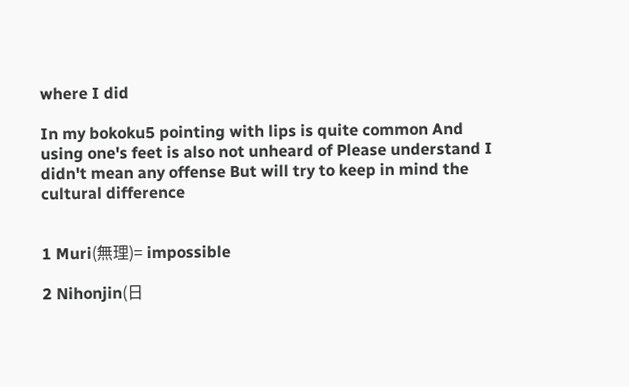where I did

In my bokoku5 pointing with lips is quite common And using one's feet is also not unheard of Please understand I didn't mean any offense But will try to keep in mind the cultural difference


1 Muri(無理)= impossible

2 Nihonjin(日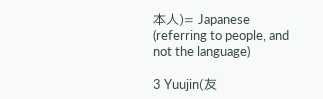本人)= Japanese (referring to people, and not the language)

3 Yuujin(友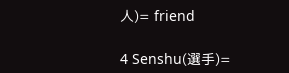人)= friend

4 Senshu(選手)=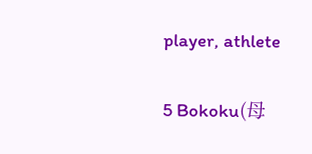player, athlete

5 Bokoku(母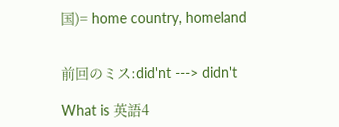国)= home country, homeland


前回のミス:did'nt ---> didn't

What is 英語4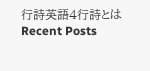行詩英語4行詩とは
Recent Posts